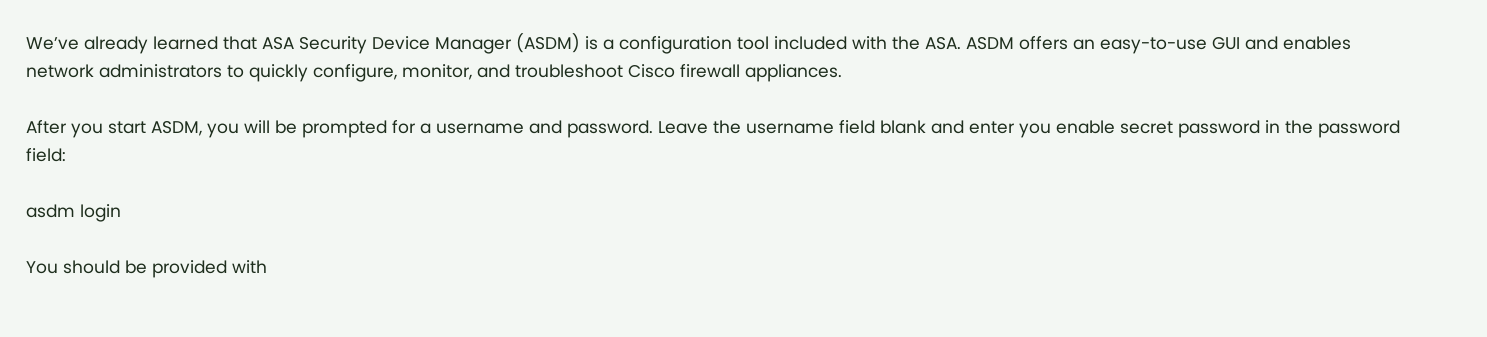We’ve already learned that ASA Security Device Manager (ASDM) is a configuration tool included with the ASA. ASDM offers an easy-to-use GUI and enables network administrators to quickly configure, monitor, and troubleshoot Cisco firewall appliances.

After you start ASDM, you will be prompted for a username and password. Leave the username field blank and enter you enable secret password in the password field:

asdm login

You should be provided with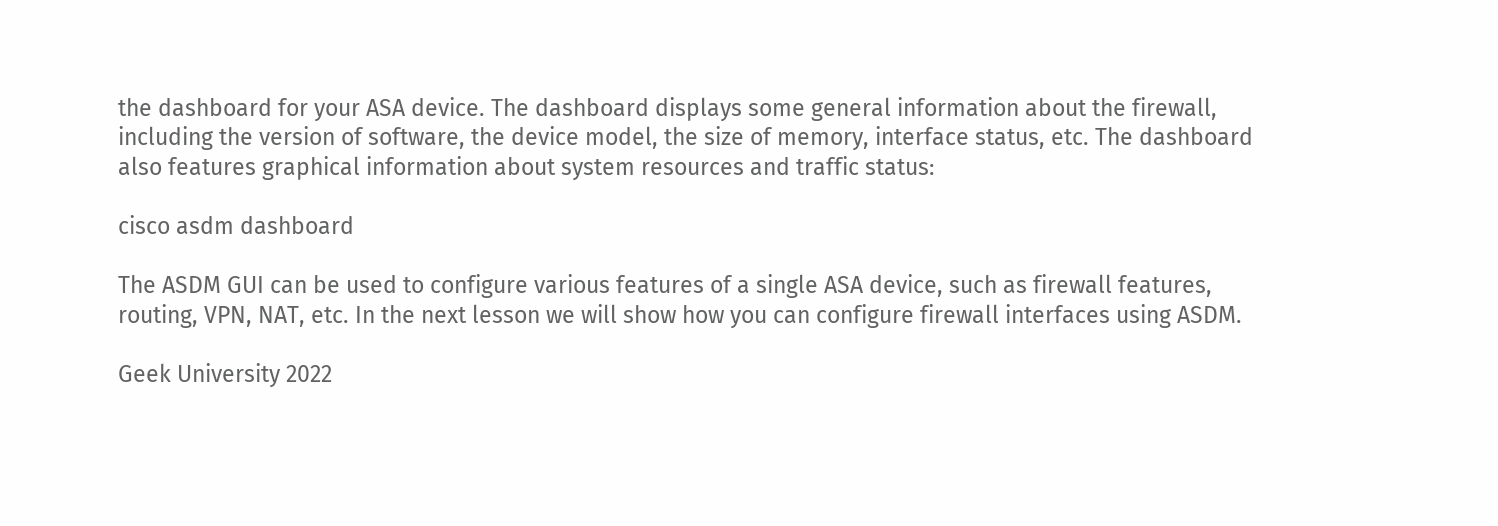the dashboard for your ASA device. The dashboard displays some general information about the firewall, including the version of software, the device model, the size of memory, interface status, etc. The dashboard also features graphical information about system resources and traffic status:

cisco asdm dashboard

The ASDM GUI can be used to configure various features of a single ASA device, such as firewall features, routing, VPN, NAT, etc. In the next lesson we will show how you can configure firewall interfaces using ASDM.

Geek University 2022